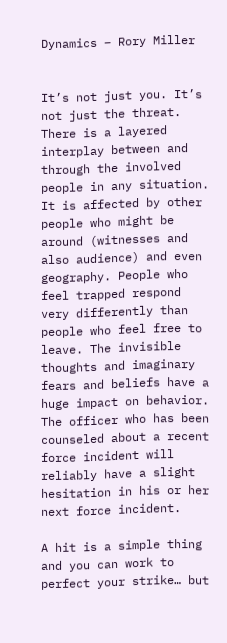Dynamics – Rory Miller


It’s not just you. It’s not just the threat. There is a layered interplay between and through the involved people in any situation. It is affected by other people who might be around (witnesses and also audience) and even geography. People who feel trapped respond very differently than people who feel free to leave. The invisible thoughts and imaginary fears and beliefs have a huge impact on behavior. The officer who has been counseled about a recent force incident will reliably have a slight hesitation in his or her next force incident.

A hit is a simple thing and you can work to perfect your strike… but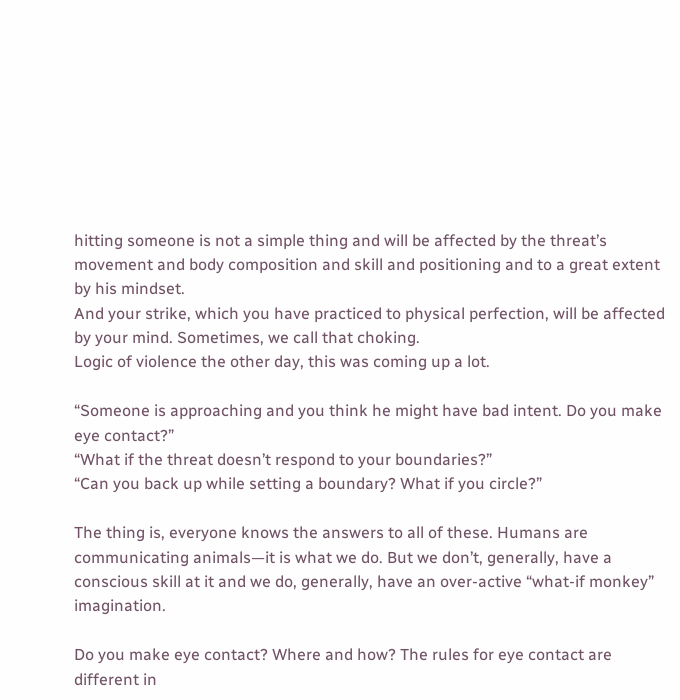hitting someone is not a simple thing and will be affected by the threat’s movement and body composition and skill and positioning and to a great extent by his mindset.
And your strike, which you have practiced to physical perfection, will be affected by your mind. Sometimes, we call that choking.
Logic of violence the other day, this was coming up a lot.

“Someone is approaching and you think he might have bad intent. Do you make eye contact?”
“What if the threat doesn’t respond to your boundaries?”
“Can you back up while setting a boundary? What if you circle?”

The thing is, everyone knows the answers to all of these. Humans are communicating animals—it is what we do. But we don’t, generally, have a conscious skill at it and we do, generally, have an over-active “what-if monkey” imagination.

Do you make eye contact? Where and how? The rules for eye contact are different in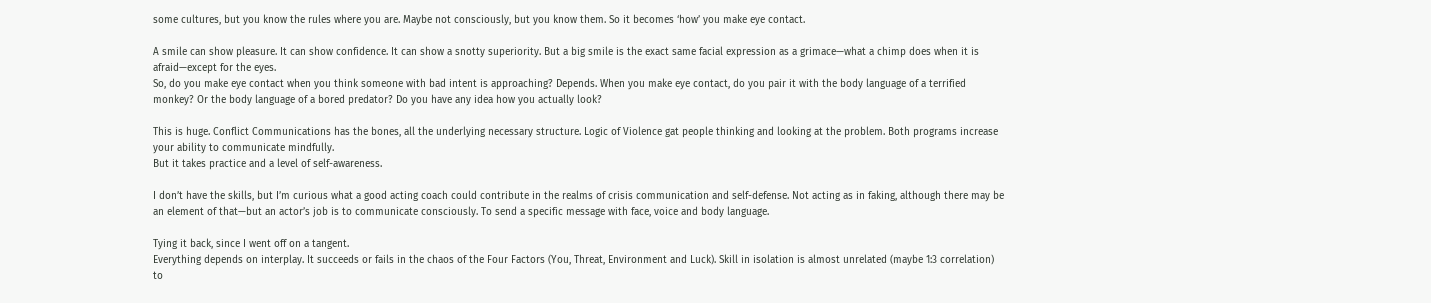some cultures, but you know the rules where you are. Maybe not consciously, but you know them. So it becomes ‘how’ you make eye contact.

A smile can show pleasure. It can show confidence. It can show a snotty superiority. But a big smile is the exact same facial expression as a grimace—what a chimp does when it is afraid—except for the eyes.
So, do you make eye contact when you think someone with bad intent is approaching? Depends. When you make eye contact, do you pair it with the body language of a terrified monkey? Or the body language of a bored predator? Do you have any idea how you actually look?

This is huge. Conflict Communications has the bones, all the underlying necessary structure. Logic of Violence gat people thinking and looking at the problem. Both programs increase your ability to communicate mindfully.
But it takes practice and a level of self-awareness.

I don’t have the skills, but I’m curious what a good acting coach could contribute in the realms of crisis communication and self-defense. Not acting as in faking, although there may be an element of that—but an actor’s job is to communicate consciously. To send a specific message with face, voice and body language.

Tying it back, since I went off on a tangent.
Everything depends on interplay. It succeeds or fails in the chaos of the Four Factors (You, Threat, Environment and Luck). Skill in isolation is almost unrelated (maybe 1:3 correlation) to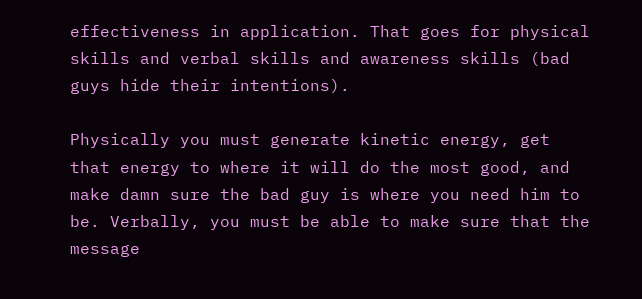effectiveness in application. That goes for physical skills and verbal skills and awareness skills (bad guys hide their intentions).

Physically you must generate kinetic energy, get that energy to where it will do the most good, and make damn sure the bad guy is where you need him to be. Verbally, you must be able to make sure that the message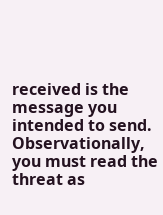received is the message you intended to send. Observationally, you must read the threat as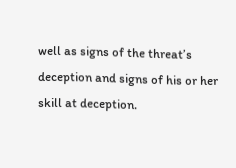well as signs of the threat’s deception and signs of his or her skill at deception.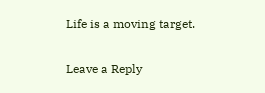Life is a moving target.

Leave a Reply